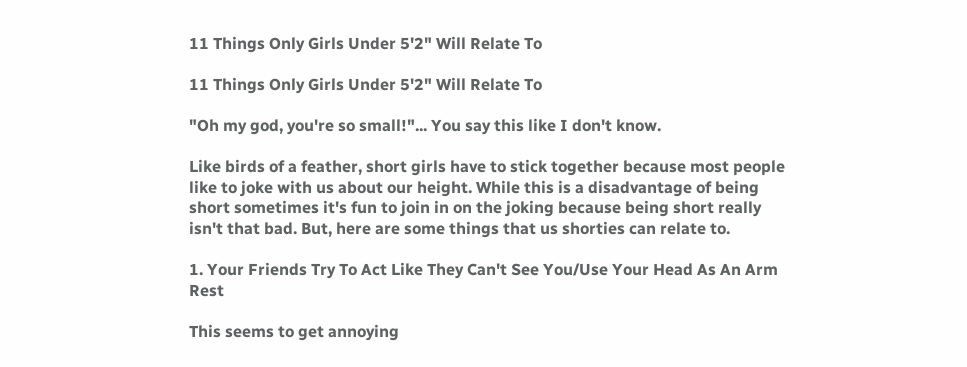11 Things Only Girls Under 5'2" Will Relate To

11 Things Only Girls Under 5'2" Will Relate To

"Oh my god, you're so small!"... You say this like I don't know.

Like birds of a feather, short girls have to stick together because most people like to joke with us about our height. While this is a disadvantage of being short sometimes it's fun to join in on the joking because being short really isn't that bad. But, here are some things that us shorties can relate to.

1. Your Friends Try To Act Like They Can't See You/Use Your Head As An Arm Rest

This seems to get annoying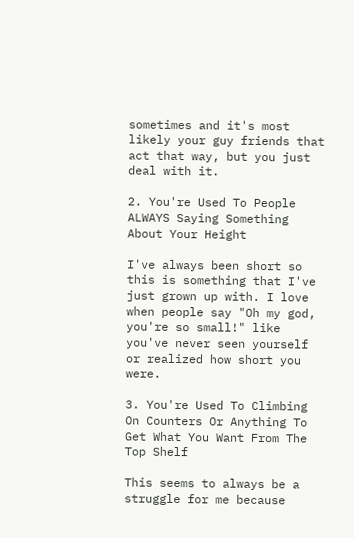sometimes and it's most likely your guy friends that act that way, but you just deal with it.

2. You're Used To People ALWAYS Saying Something About Your Height

I've always been short so this is something that I've just grown up with. I love when people say "Oh my god, you're so small!" like you've never seen yourself or realized how short you were.

3. You're Used To Climbing On Counters Or Anything To Get What You Want From The Top Shelf

This seems to always be a struggle for me because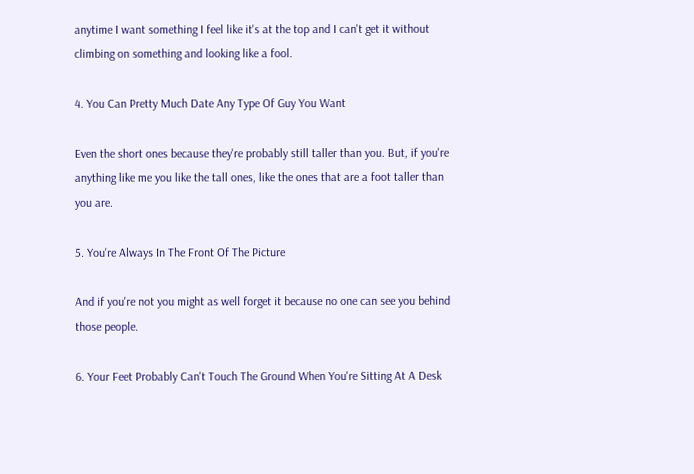anytime I want something I feel like it's at the top and I can't get it without climbing on something and looking like a fool.

4. You Can Pretty Much Date Any Type Of Guy You Want

Even the short ones because they're probably still taller than you. But, if you're anything like me you like the tall ones, like the ones that are a foot taller than you are.

5. You're Always In The Front Of The Picture

And if you're not you might as well forget it because no one can see you behind those people.

6. Your Feet Probably Can't Touch The Ground When You're Sitting At A Desk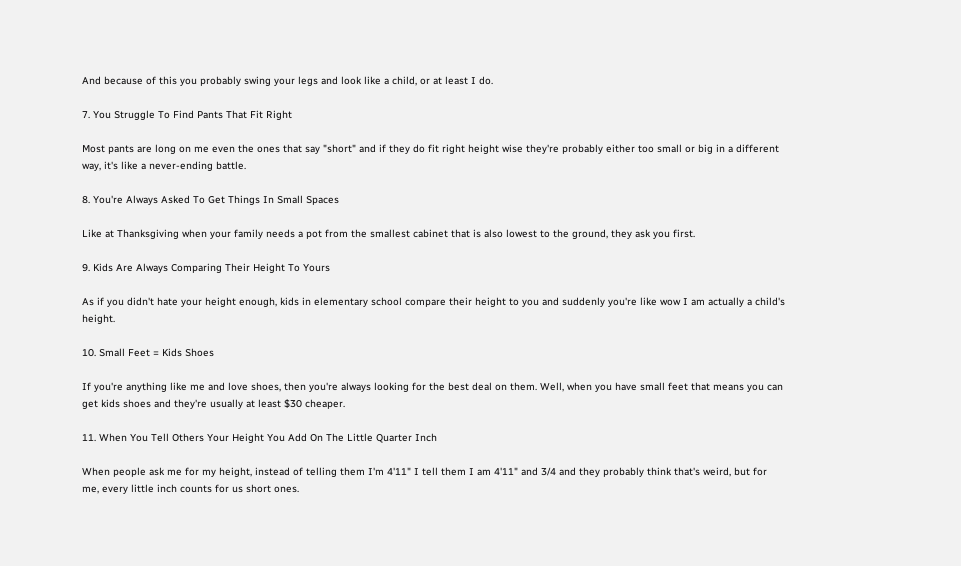And because of this you probably swing your legs and look like a child, or at least I do.

7. You Struggle To Find Pants That Fit Right

Most pants are long on me even the ones that say "short" and if they do fit right height wise they're probably either too small or big in a different way, it's like a never-ending battle.

8. You're Always Asked To Get Things In Small Spaces

Like at Thanksgiving when your family needs a pot from the smallest cabinet that is also lowest to the ground, they ask you first.

9. Kids Are Always Comparing Their Height To Yours

As if you didn't hate your height enough, kids in elementary school compare their height to you and suddenly you're like wow I am actually a child's height.

10. Small Feet = Kids Shoes

If you're anything like me and love shoes, then you're always looking for the best deal on them. Well, when you have small feet that means you can get kids shoes and they're usually at least $30 cheaper.

11. When You Tell Others Your Height You Add On The Little Quarter Inch

When people ask me for my height, instead of telling them I'm 4'11" I tell them I am 4'11" and 3/4 and they probably think that's weird, but for me, every little inch counts for us short ones.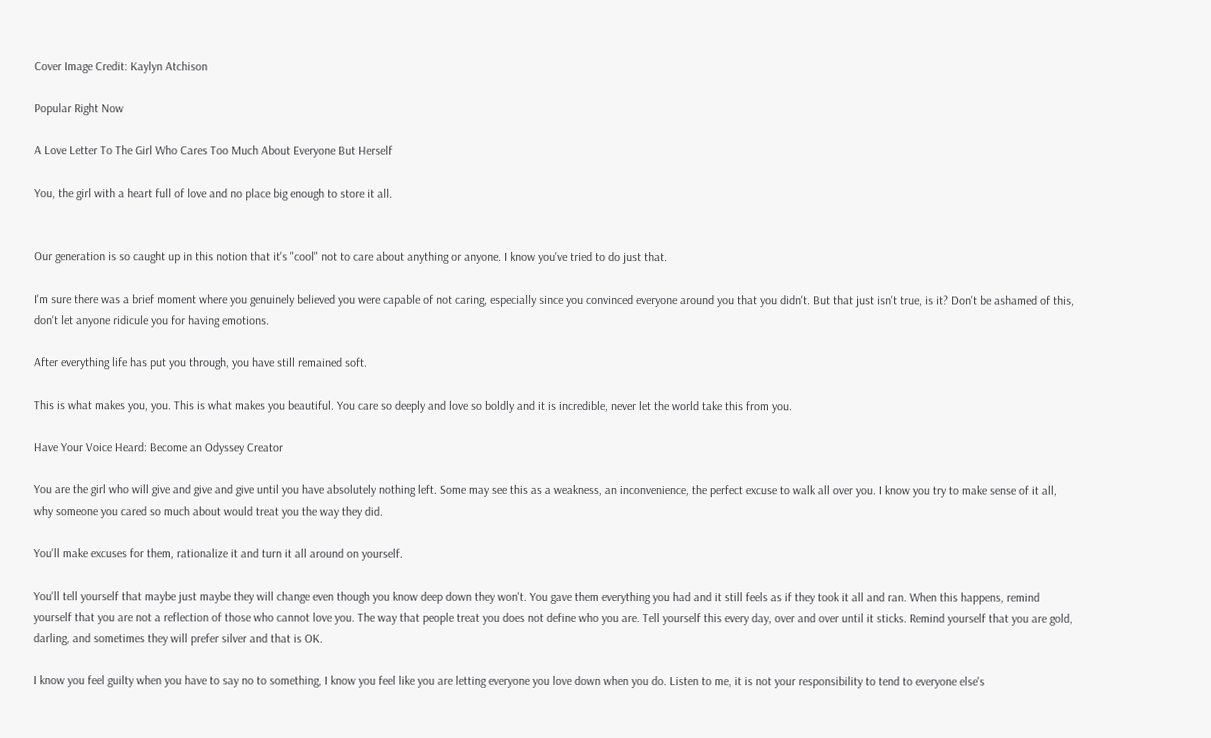Cover Image Credit: Kaylyn Atchison

Popular Right Now

A Love Letter To The Girl Who Cares Too Much About Everyone But Herself

You, the girl with a heart full of love and no place big enough to store it all.


Our generation is so caught up in this notion that it's "cool" not to care about anything or anyone. I know you've tried to do just that.

I'm sure there was a brief moment where you genuinely believed you were capable of not caring, especially since you convinced everyone around you that you didn't. But that just isn't true, is it? Don't be ashamed of this, don't let anyone ridicule you for having emotions.

After everything life has put you through, you have still remained soft.

This is what makes you, you. This is what makes you beautiful. You care so deeply and love so boldly and it is incredible, never let the world take this from you.

Have Your Voice Heard: Become an Odyssey Creator

You are the girl who will give and give and give until you have absolutely nothing left. Some may see this as a weakness, an inconvenience, the perfect excuse to walk all over you. I know you try to make sense of it all, why someone you cared so much about would treat you the way they did.

You'll make excuses for them, rationalize it and turn it all around on yourself.

You'll tell yourself that maybe just maybe they will change even though you know deep down they won't. You gave them everything you had and it still feels as if they took it all and ran. When this happens, remind yourself that you are not a reflection of those who cannot love you. The way that people treat you does not define who you are. Tell yourself this every day, over and over until it sticks. Remind yourself that you are gold, darling, and sometimes they will prefer silver and that is OK.

I know you feel guilty when you have to say no to something, I know you feel like you are letting everyone you love down when you do. Listen to me, it is not your responsibility to tend to everyone else's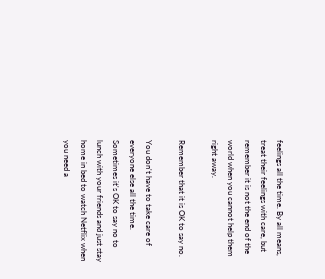feelings all the time. By all means, treat their feelings with care, but remember it is not the end of the world when you cannot help them right away.

Remember that it is OK to say no.

You don't have to take care of everyone else all the time. Sometimes it's OK to say no to lunch with your friends and just stay home in bed to watch Netflix when you need a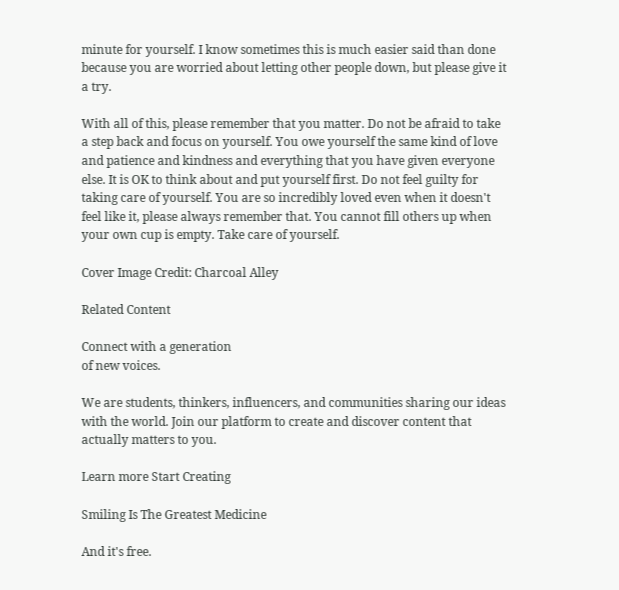minute for yourself. I know sometimes this is much easier said than done because you are worried about letting other people down, but please give it a try.

With all of this, please remember that you matter. Do not be afraid to take a step back and focus on yourself. You owe yourself the same kind of love and patience and kindness and everything that you have given everyone else. It is OK to think about and put yourself first. Do not feel guilty for taking care of yourself. You are so incredibly loved even when it doesn't feel like it, please always remember that. You cannot fill others up when your own cup is empty. Take care of yourself.

Cover Image Credit: Charcoal Alley

Related Content

Connect with a generation
of new voices.

We are students, thinkers, influencers, and communities sharing our ideas with the world. Join our platform to create and discover content that actually matters to you.

Learn more Start Creating

Smiling Is The Greatest Medicine

And it's free.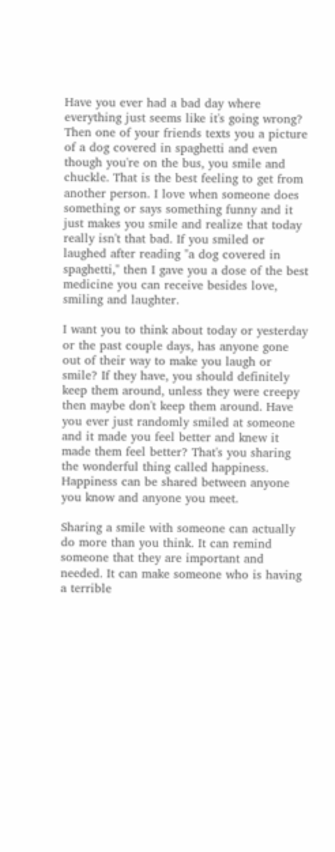Have you ever had a bad day where everything just seems like it's going wrong? Then one of your friends texts you a picture of a dog covered in spaghetti and even though you're on the bus, you smile and chuckle. That is the best feeling to get from another person. I love when someone does something or says something funny and it just makes you smile and realize that today really isn't that bad. If you smiled or laughed after reading "a dog covered in spaghetti," then I gave you a dose of the best medicine you can receive besides love, smiling and laughter.

I want you to think about today or yesterday or the past couple days, has anyone gone out of their way to make you laugh or smile? If they have, you should definitely keep them around, unless they were creepy then maybe don't keep them around. Have you ever just randomly smiled at someone and it made you feel better and knew it made them feel better? That's you sharing the wonderful thing called happiness. Happiness can be shared between anyone you know and anyone you meet.

Sharing a smile with someone can actually do more than you think. It can remind someone that they are important and needed. It can make someone who is having a terrible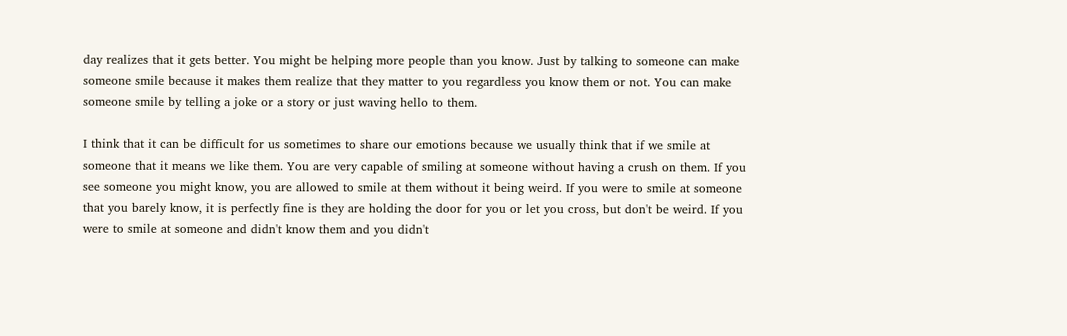day realizes that it gets better. You might be helping more people than you know. Just by talking to someone can make someone smile because it makes them realize that they matter to you regardless you know them or not. You can make someone smile by telling a joke or a story or just waving hello to them.

I think that it can be difficult for us sometimes to share our emotions because we usually think that if we smile at someone that it means we like them. You are very capable of smiling at someone without having a crush on them. If you see someone you might know, you are allowed to smile at them without it being weird. If you were to smile at someone that you barely know, it is perfectly fine is they are holding the door for you or let you cross, but don't be weird. If you were to smile at someone and didn't know them and you didn't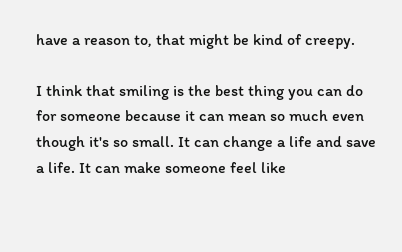have a reason to, that might be kind of creepy.

I think that smiling is the best thing you can do for someone because it can mean so much even though it's so small. It can change a life and save a life. It can make someone feel like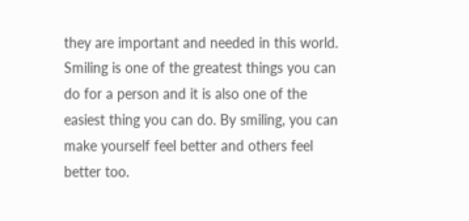they are important and needed in this world. Smiling is one of the greatest things you can do for a person and it is also one of the easiest thing you can do. By smiling, you can make yourself feel better and others feel better too.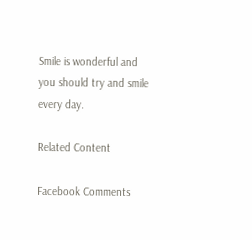Smile is wonderful and you should try and smile every day.

Related Content

Facebook Comments